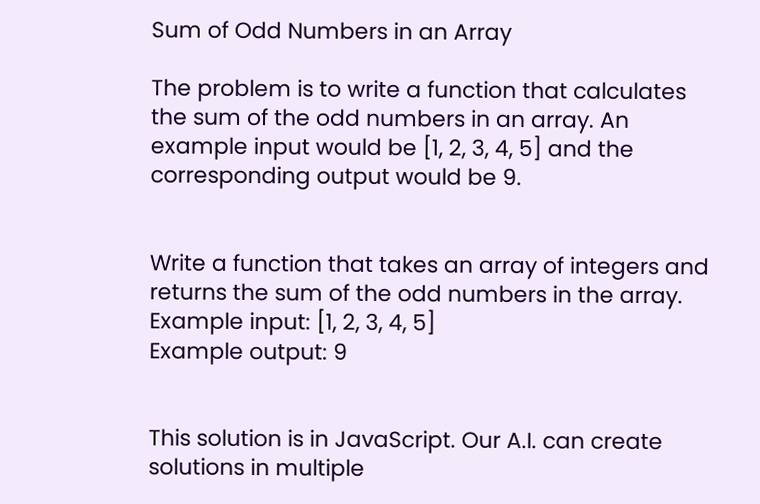Sum of Odd Numbers in an Array

The problem is to write a function that calculates the sum of the odd numbers in an array. An example input would be [1, 2, 3, 4, 5] and the corresponding output would be 9.


Write a function that takes an array of integers and returns the sum of the odd numbers in the array.
Example input: [1, 2, 3, 4, 5]
Example output: 9


This solution is in JavaScript. Our A.I. can create solutions in multiple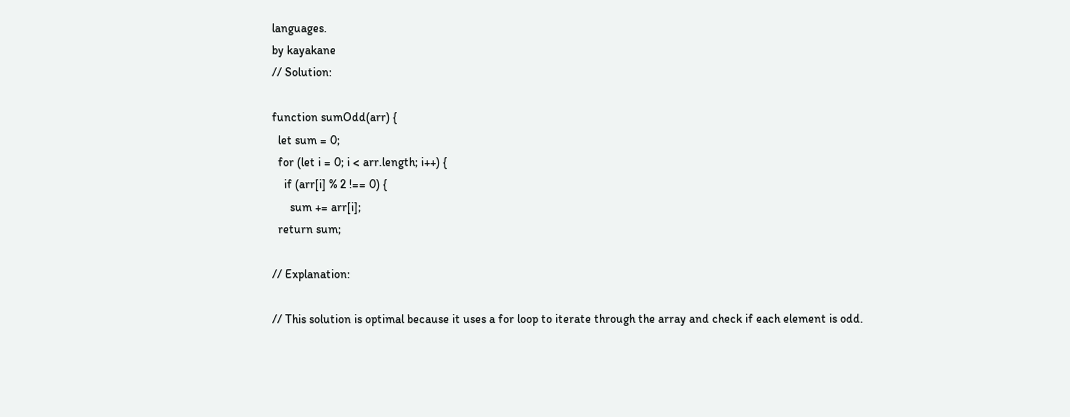languages.
by kayakane
// Solution:

function sumOdd(arr) {
  let sum = 0;
  for (let i = 0; i < arr.length; i++) {
    if (arr[i] % 2 !== 0) {
      sum += arr[i];
  return sum;

// Explanation:

// This solution is optimal because it uses a for loop to iterate through the array and check if each element is odd.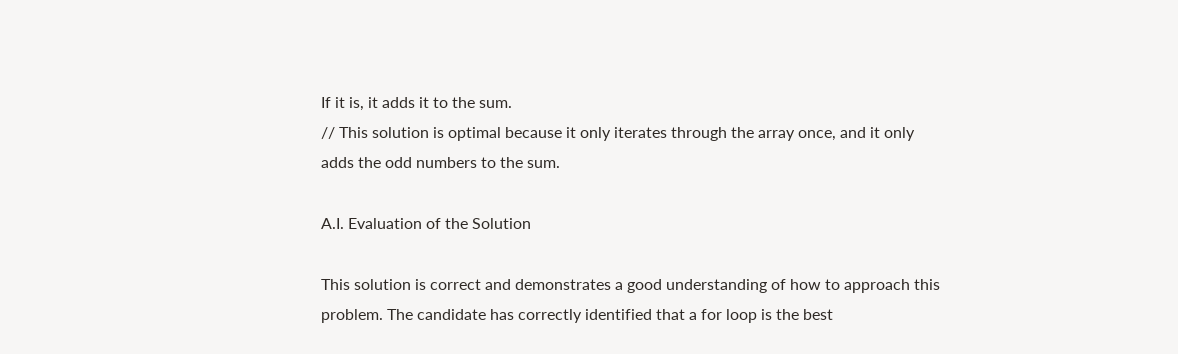If it is, it adds it to the sum.
// This solution is optimal because it only iterates through the array once, and it only adds the odd numbers to the sum.

A.I. Evaluation of the Solution

This solution is correct and demonstrates a good understanding of how to approach this problem. The candidate has correctly identified that a for loop is the best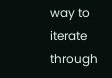way to iterate through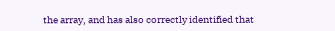the array, and has also correctly identified that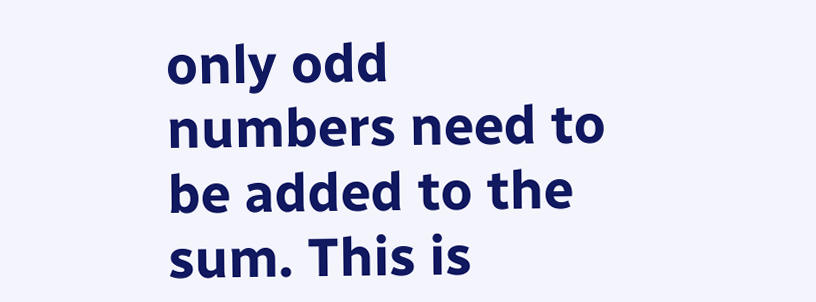only odd numbers need to be added to the sum. This is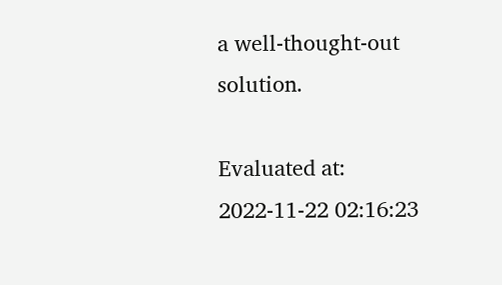a well-thought-out solution.

Evaluated at: 2022-11-22 02:16:23